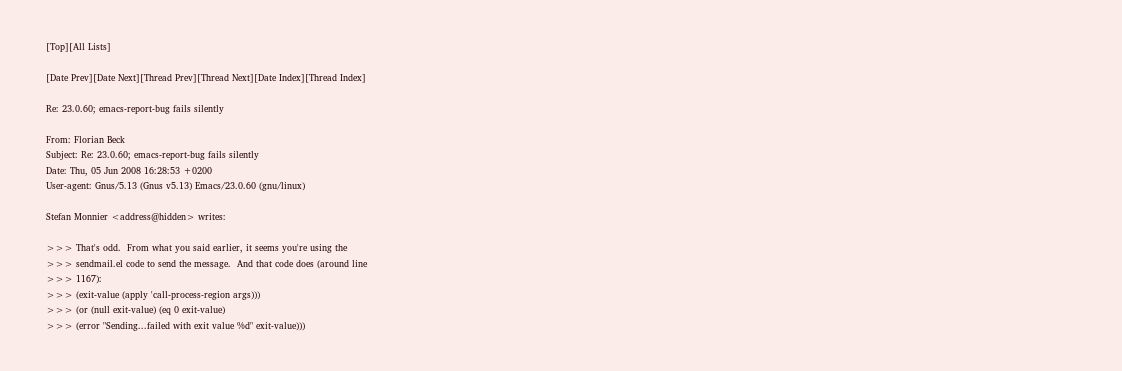[Top][All Lists]

[Date Prev][Date Next][Thread Prev][Thread Next][Date Index][Thread Index]

Re: 23.0.60; emacs-report-bug fails silently

From: Florian Beck
Subject: Re: 23.0.60; emacs-report-bug fails silently
Date: Thu, 05 Jun 2008 16:28:53 +0200
User-agent: Gnus/5.13 (Gnus v5.13) Emacs/23.0.60 (gnu/linux)

Stefan Monnier <address@hidden> writes:

>>> That's odd.  From what you said earlier, it seems you're using the
>>> sendmail.el code to send the message.  And that code does (around line
>>> 1167):
>>> (exit-value (apply 'call-process-region args)))
>>> (or (null exit-value) (eq 0 exit-value)
>>> (error "Sending...failed with exit value %d" exit-value)))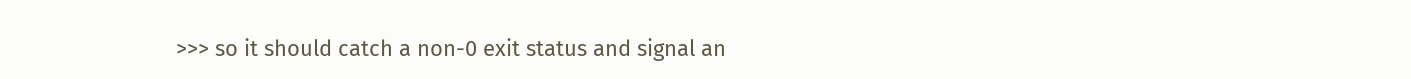>>> so it should catch a non-0 exit status and signal an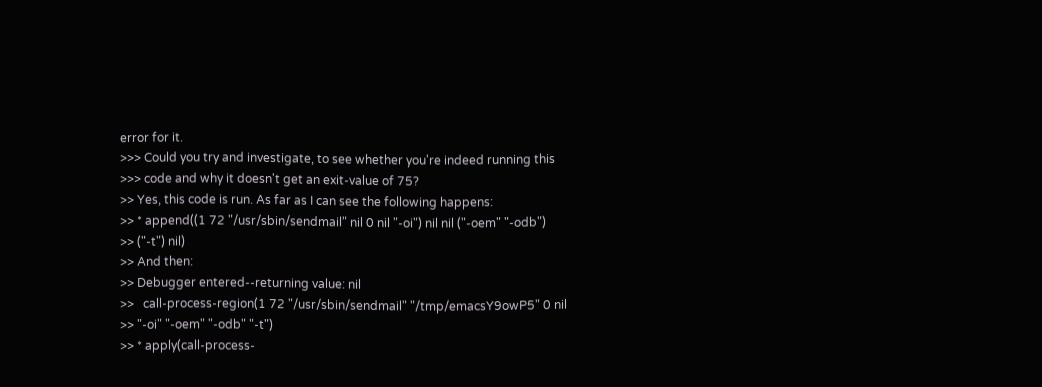error for it.
>>> Could you try and investigate, to see whether you're indeed running this
>>> code and why it doesn't get an exit-value of 75?
>> Yes, this code is run. As far as I can see the following happens:
>> * append((1 72 "/usr/sbin/sendmail" nil 0 nil "-oi") nil nil ("-oem" "-odb")
>> ("-t") nil)
>> And then:
>> Debugger entered--returning value: nil
>>   call-process-region(1 72 "/usr/sbin/sendmail" "/tmp/emacsY9owP5" 0 nil
>> "-oi" "-oem" "-odb" "-t")
>> * apply(call-process-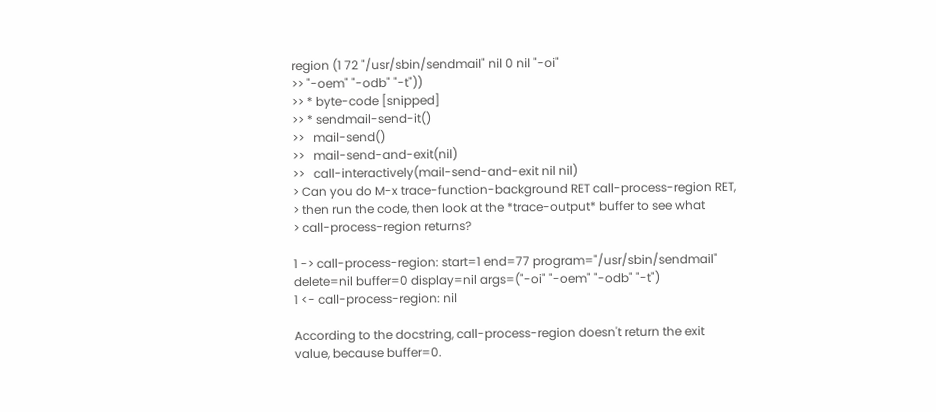region (1 72 "/usr/sbin/sendmail" nil 0 nil "-oi"
>> "-oem" "-odb" "-t"))
>> * byte-code [snipped]
>> * sendmail-send-it()
>>   mail-send()
>>   mail-send-and-exit(nil)
>>   call-interactively(mail-send-and-exit nil nil)
> Can you do M-x trace-function-background RET call-process-region RET,
> then run the code, then look at the *trace-output* buffer to see what
> call-process-region returns?

1 -> call-process-region: start=1 end=77 program="/usr/sbin/sendmail"
delete=nil buffer=0 display=nil args=("-oi" "-oem" "-odb" "-t")
1 <- call-process-region: nil

According to the docstring, call-process-region doesn't return the exit
value, because buffer=0.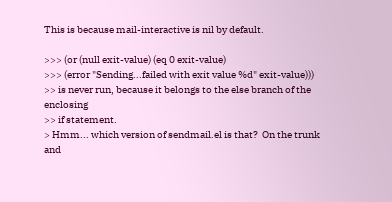This is because mail-interactive is nil by default.

>>> (or (null exit-value) (eq 0 exit-value)
>>> (error "Sending...failed with exit value %d" exit-value)))
>> is never run, because it belongs to the else branch of the enclosing
>> if statement.
> Hmm... which version of sendmail.el is that?  On the trunk and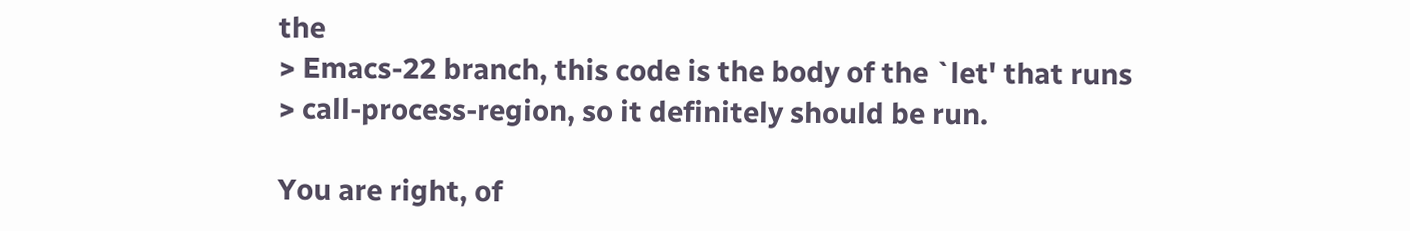the
> Emacs-22 branch, this code is the body of the `let' that runs
> call-process-region, so it definitely should be run.

You are right, of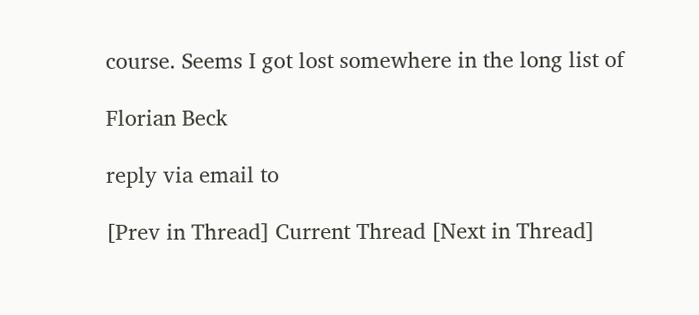course. Seems I got lost somewhere in the long list of

Florian Beck

reply via email to

[Prev in Thread] Current Thread [Next in Thread]